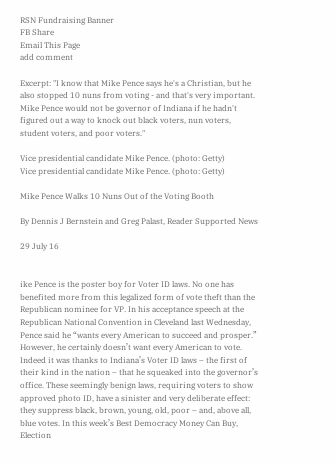RSN Fundraising Banner
FB Share
Email This Page
add comment

Excerpt: "I know that Mike Pence says he's a Christian, but he also stopped 10 nuns from voting - and that's very important. Mike Pence would not be governor of Indiana if he hadn't figured out a way to knock out black voters, nun voters, student voters, and poor voters."

Vice presidential candidate Mike Pence. (photo: Getty)
Vice presidential candidate Mike Pence. (photo: Getty)

Mike Pence Walks 10 Nuns Out of the Voting Booth

By Dennis J Bernstein and Greg Palast, Reader Supported News

29 July 16


ike Pence is the poster boy for Voter ID laws. No one has benefited more from this legalized form of vote theft than the Republican nominee for VP. In his acceptance speech at the Republican National Convention in Cleveland last Wednesday, Pence said he “wants every American to succeed and prosper.” However, he certainly doesn’t want every American to vote. Indeed it was thanks to Indiana’s Voter ID laws – the first of their kind in the nation – that he squeaked into the governor’s office. These seemingly benign laws, requiring voters to show approved photo ID, have a sinister and very deliberate effect: they suppress black, brown, young, old, poor – and, above all, blue votes. In this week’s Best Democracy Money Can Buy, Election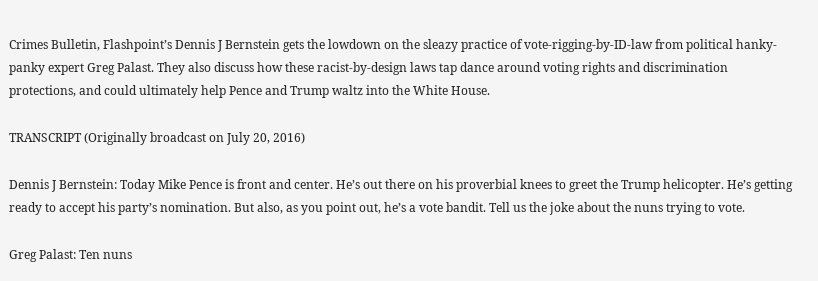Crimes Bulletin, Flashpoint’s Dennis J Bernstein gets the lowdown on the sleazy practice of vote-rigging-by-ID-law from political hanky-panky expert Greg Palast. They also discuss how these racist-by-design laws tap dance around voting rights and discrimination protections, and could ultimately help Pence and Trump waltz into the White House.

TRANSCRIPT (Originally broadcast on July 20, 2016)

Dennis J Bernstein: Today Mike Pence is front and center. He’s out there on his proverbial knees to greet the Trump helicopter. He’s getting ready to accept his party’s nomination. But also, as you point out, he’s a vote bandit. Tell us the joke about the nuns trying to vote.

Greg Palast: Ten nuns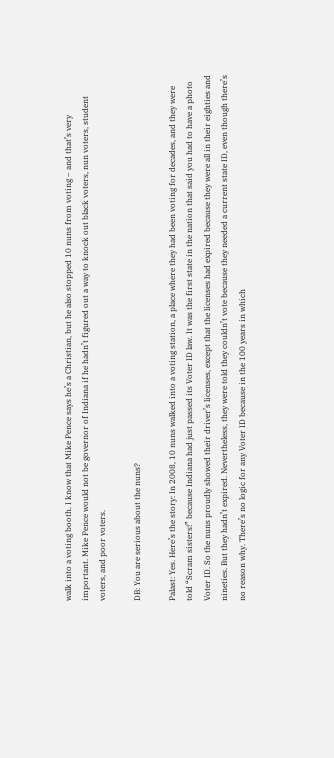walk into a voting booth. I know that Mike Pence says he’s a Christian, but he also stopped 10 nuns from voting – and that’s very important. Mike Pence would not be governor of Indiana if he hadn’t figured out a way to knock out black voters, nun voters, student voters, and poor voters.

DB: You are serious about the nuns?

Palast: Yes. Here’s the story: In 2008, 10 nuns walked into a voting station, a place where they had been voting for decades, and they were told “Scram sisters!” because Indiana had just passed its Voter ID law. It was the first state in the nation that said you had to have a photo Voter ID. So the nuns proudly showed their driver’s licenses, except that the licenses had expired because they were all in their eighties and nineties. But they hadn’t expired. Nevertheless, they were told they couldn’t vote because they needed a current state ID, even though there’s no reason why. There’s no logic for any Voter ID because in the 100 years in which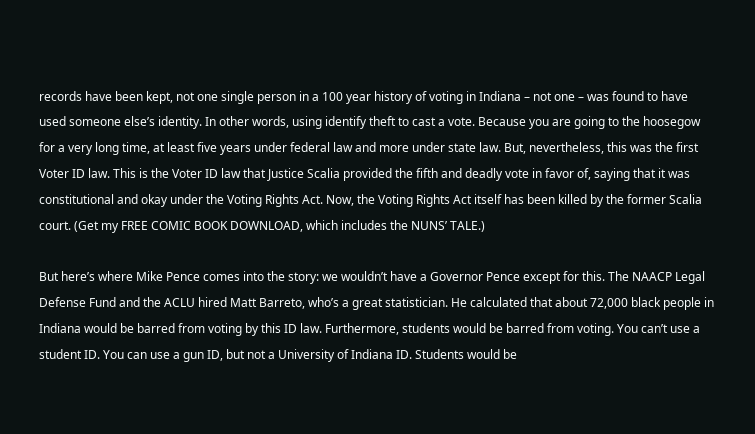records have been kept, not one single person in a 100 year history of voting in Indiana – not one – was found to have used someone else’s identity. In other words, using identify theft to cast a vote. Because you are going to the hoosegow for a very long time, at least five years under federal law and more under state law. But, nevertheless, this was the first Voter ID law. This is the Voter ID law that Justice Scalia provided the fifth and deadly vote in favor of, saying that it was constitutional and okay under the Voting Rights Act. Now, the Voting Rights Act itself has been killed by the former Scalia court. (Get my FREE COMIC BOOK DOWNLOAD, which includes the NUNS’ TALE.)

But here’s where Mike Pence comes into the story: we wouldn’t have a Governor Pence except for this. The NAACP Legal Defense Fund and the ACLU hired Matt Barreto, who’s a great statistician. He calculated that about 72,000 black people in Indiana would be barred from voting by this ID law. Furthermore, students would be barred from voting. You can’t use a student ID. You can use a gun ID, but not a University of Indiana ID. Students would be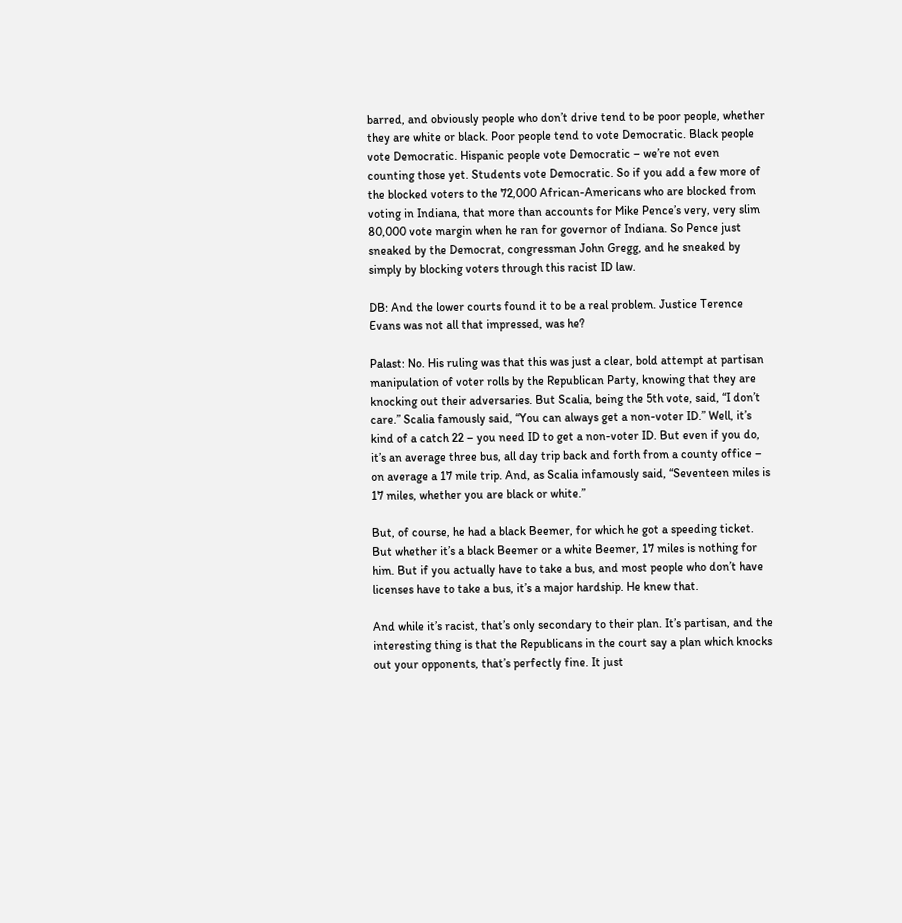barred, and obviously people who don’t drive tend to be poor people, whether they are white or black. Poor people tend to vote Democratic. Black people vote Democratic. Hispanic people vote Democratic – we’re not even counting those yet. Students vote Democratic. So if you add a few more of the blocked voters to the 72,000 African-Americans who are blocked from voting in Indiana, that more than accounts for Mike Pence’s very, very slim 80,000 vote margin when he ran for governor of Indiana. So Pence just sneaked by the Democrat, congressman John Gregg, and he sneaked by simply by blocking voters through this racist ID law.

DB: And the lower courts found it to be a real problem. Justice Terence Evans was not all that impressed, was he?

Palast: No. His ruling was that this was just a clear, bold attempt at partisan manipulation of voter rolls by the Republican Party, knowing that they are knocking out their adversaries. But Scalia, being the 5th vote, said, “I don’t care.” Scalia famously said, “You can always get a non-voter ID.” Well, it’s kind of a catch 22 – you need ID to get a non-voter ID. But even if you do, it’s an average three bus, all day trip back and forth from a county office – on average a 17 mile trip. And, as Scalia infamously said, “Seventeen miles is 17 miles, whether you are black or white.”

But, of course, he had a black Beemer, for which he got a speeding ticket. But whether it’s a black Beemer or a white Beemer, 17 miles is nothing for him. But if you actually have to take a bus, and most people who don’t have licenses have to take a bus, it’s a major hardship. He knew that.

And while it’s racist, that’s only secondary to their plan. It’s partisan, and the interesting thing is that the Republicans in the court say a plan which knocks out your opponents, that’s perfectly fine. It just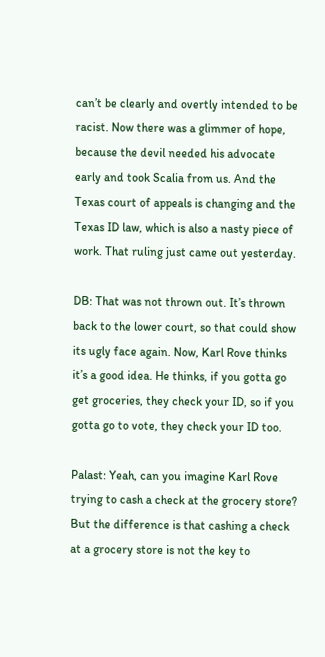can’t be clearly and overtly intended to be racist. Now there was a glimmer of hope, because the devil needed his advocate early and took Scalia from us. And the Texas court of appeals is changing and the Texas ID law, which is also a nasty piece of work. That ruling just came out yesterday.

DB: That was not thrown out. It’s thrown back to the lower court, so that could show its ugly face again. Now, Karl Rove thinks it’s a good idea. He thinks, if you gotta go get groceries, they check your ID, so if you gotta go to vote, they check your ID too.

Palast: Yeah, can you imagine Karl Rove trying to cash a check at the grocery store? But the difference is that cashing a check at a grocery store is not the key to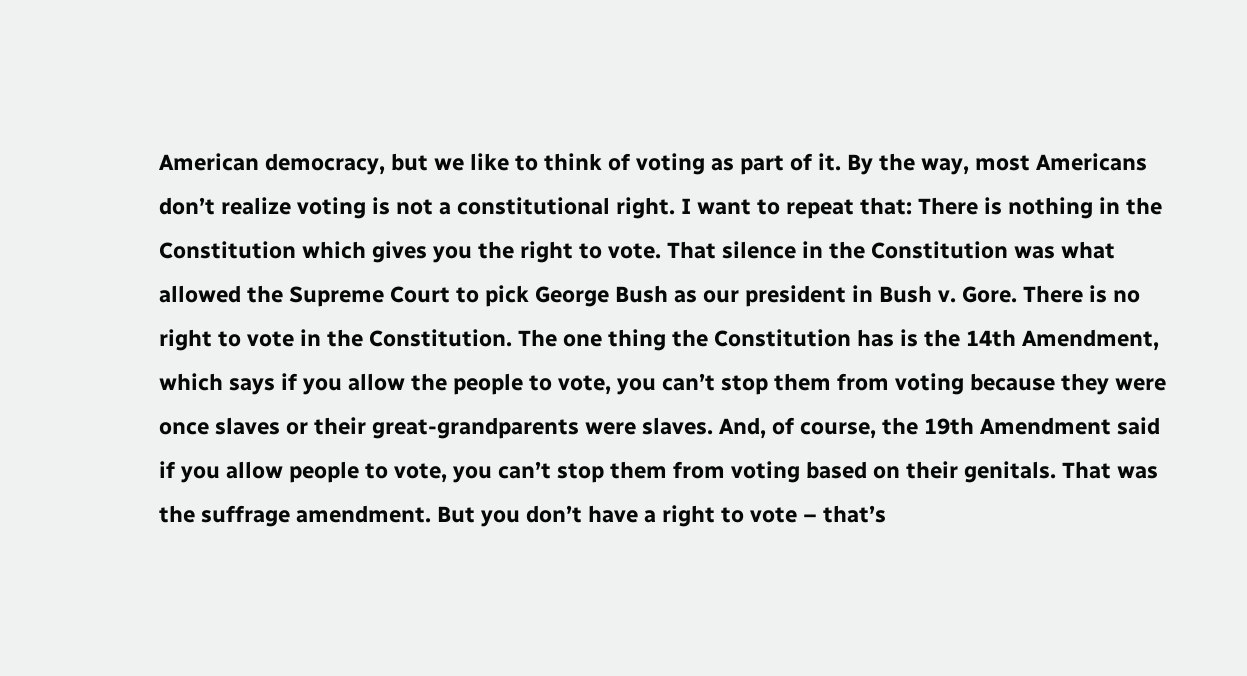American democracy, but we like to think of voting as part of it. By the way, most Americans don’t realize voting is not a constitutional right. I want to repeat that: There is nothing in the Constitution which gives you the right to vote. That silence in the Constitution was what allowed the Supreme Court to pick George Bush as our president in Bush v. Gore. There is no right to vote in the Constitution. The one thing the Constitution has is the 14th Amendment, which says if you allow the people to vote, you can’t stop them from voting because they were once slaves or their great-grandparents were slaves. And, of course, the 19th Amendment said if you allow people to vote, you can’t stop them from voting based on their genitals. That was the suffrage amendment. But you don’t have a right to vote – that’s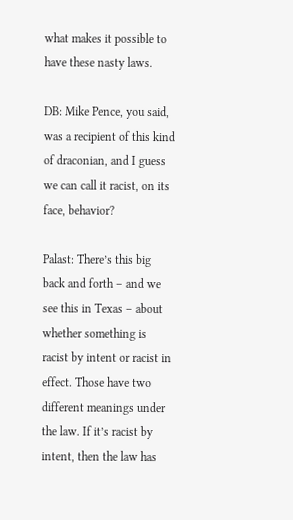what makes it possible to have these nasty laws.

DB: Mike Pence, you said, was a recipient of this kind of draconian, and I guess we can call it racist, on its face, behavior?

Palast: There’s this big back and forth – and we see this in Texas – about whether something is racist by intent or racist in effect. Those have two different meanings under the law. If it’s racist by intent, then the law has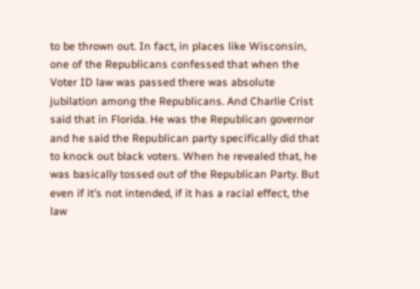to be thrown out. In fact, in places like Wisconsin, one of the Republicans confessed that when the Voter ID law was passed there was absolute jubilation among the Republicans. And Charlie Crist said that in Florida. He was the Republican governor and he said the Republican party specifically did that to knock out black voters. When he revealed that, he was basically tossed out of the Republican Party. But even if it’s not intended, if it has a racial effect, the law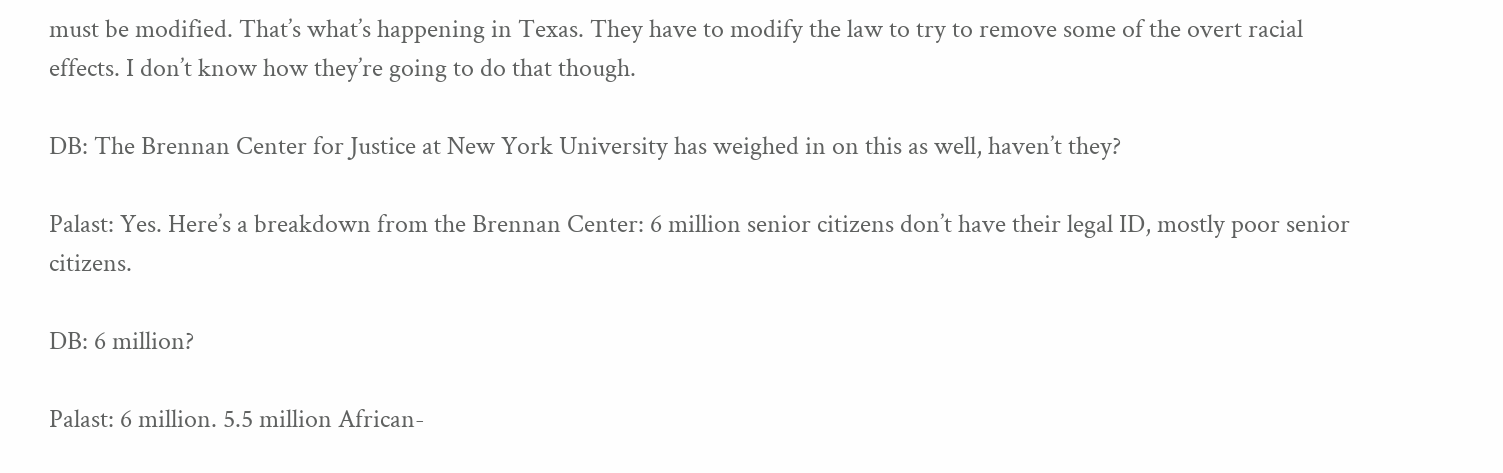must be modified. That’s what’s happening in Texas. They have to modify the law to try to remove some of the overt racial effects. I don’t know how they’re going to do that though.

DB: The Brennan Center for Justice at New York University has weighed in on this as well, haven’t they?

Palast: Yes. Here’s a breakdown from the Brennan Center: 6 million senior citizens don’t have their legal ID, mostly poor senior citizens.

DB: 6 million?

Palast: 6 million. 5.5 million African-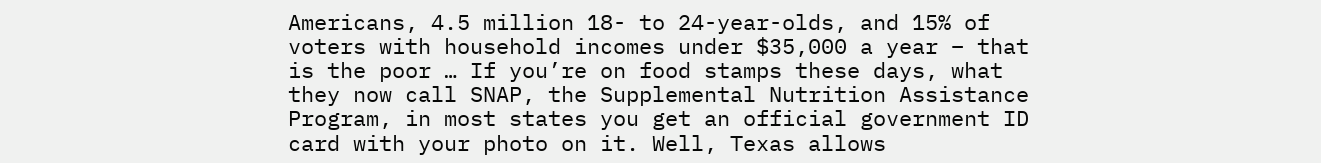Americans, 4.5 million 18- to 24-year-olds, and 15% of voters with household incomes under $35,000 a year – that is the poor … If you’re on food stamps these days, what they now call SNAP, the Supplemental Nutrition Assistance Program, in most states you get an official government ID card with your photo on it. Well, Texas allows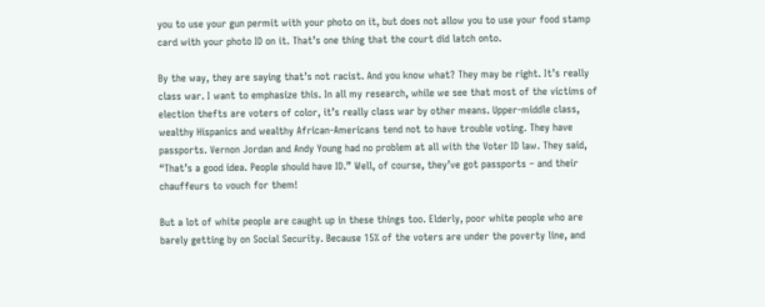you to use your gun permit with your photo on it, but does not allow you to use your food stamp card with your photo ID on it. That’s one thing that the court did latch onto.

By the way, they are saying that’s not racist. And you know what? They may be right. It’s really class war. I want to emphasize this. In all my research, while we see that most of the victims of election thefts are voters of color, it’s really class war by other means. Upper-middle class, wealthy Hispanics and wealthy African-Americans tend not to have trouble voting. They have passports. Vernon Jordan and Andy Young had no problem at all with the Voter ID law. They said, “That’s a good idea. People should have ID.” Well, of course, they’ve got passports – and their chauffeurs to vouch for them!

But a lot of white people are caught up in these things too. Elderly, poor white people who are barely getting by on Social Security. Because 15% of the voters are under the poverty line, and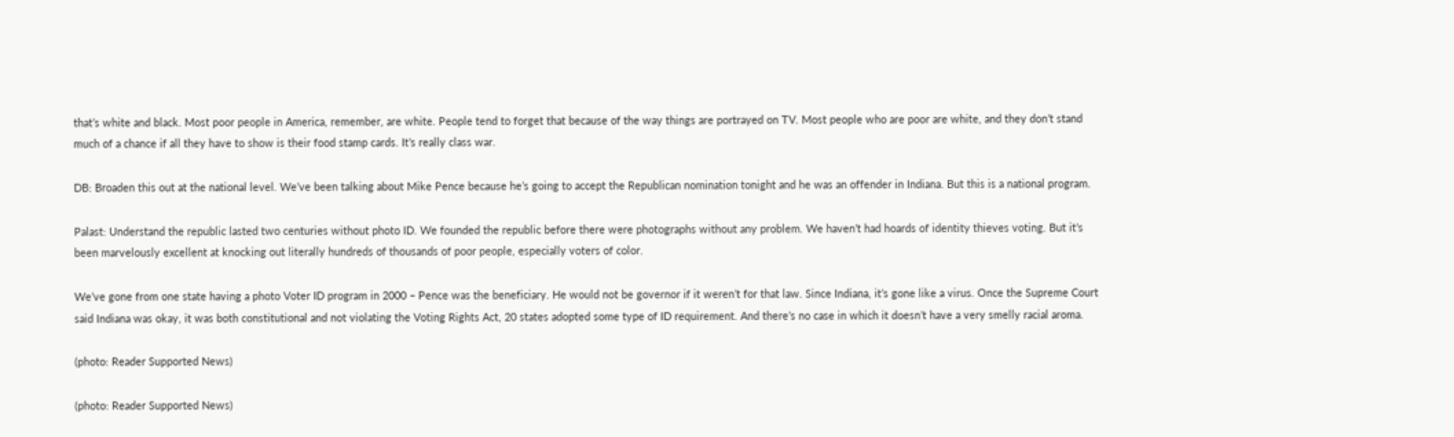that’s white and black. Most poor people in America, remember, are white. People tend to forget that because of the way things are portrayed on TV. Most people who are poor are white, and they don’t stand much of a chance if all they have to show is their food stamp cards. It’s really class war.

DB: Broaden this out at the national level. We’ve been talking about Mike Pence because he’s going to accept the Republican nomination tonight and he was an offender in Indiana. But this is a national program.

Palast: Understand the republic lasted two centuries without photo ID. We founded the republic before there were photographs without any problem. We haven’t had hoards of identity thieves voting. But it’s been marvelously excellent at knocking out literally hundreds of thousands of poor people, especially voters of color.

We’ve gone from one state having a photo Voter ID program in 2000 – Pence was the beneficiary. He would not be governor if it weren’t for that law. Since Indiana, it’s gone like a virus. Once the Supreme Court said Indiana was okay, it was both constitutional and not violating the Voting Rights Act, 20 states adopted some type of ID requirement. And there’s no case in which it doesn’t have a very smelly racial aroma.

(photo: Reader Supported News)

(photo: Reader Supported News)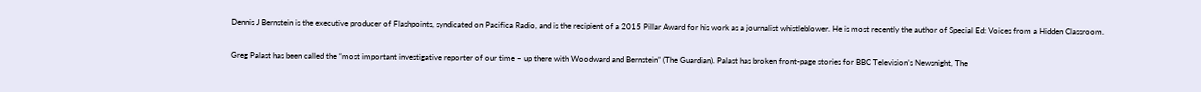Dennis J Bernstein is the executive producer of Flashpoints, syndicated on Pacifica Radio, and is the recipient of a 2015 Pillar Award for his work as a journalist whistleblower. He is most recently the author of Special Ed: Voices from a Hidden Classroom.

Greg Palast has been called the “most important investigative reporter of our time – up there with Woodward and Bernstein” (The Guardian). Palast has broken front-page stories for BBC Television’s Newsnight, The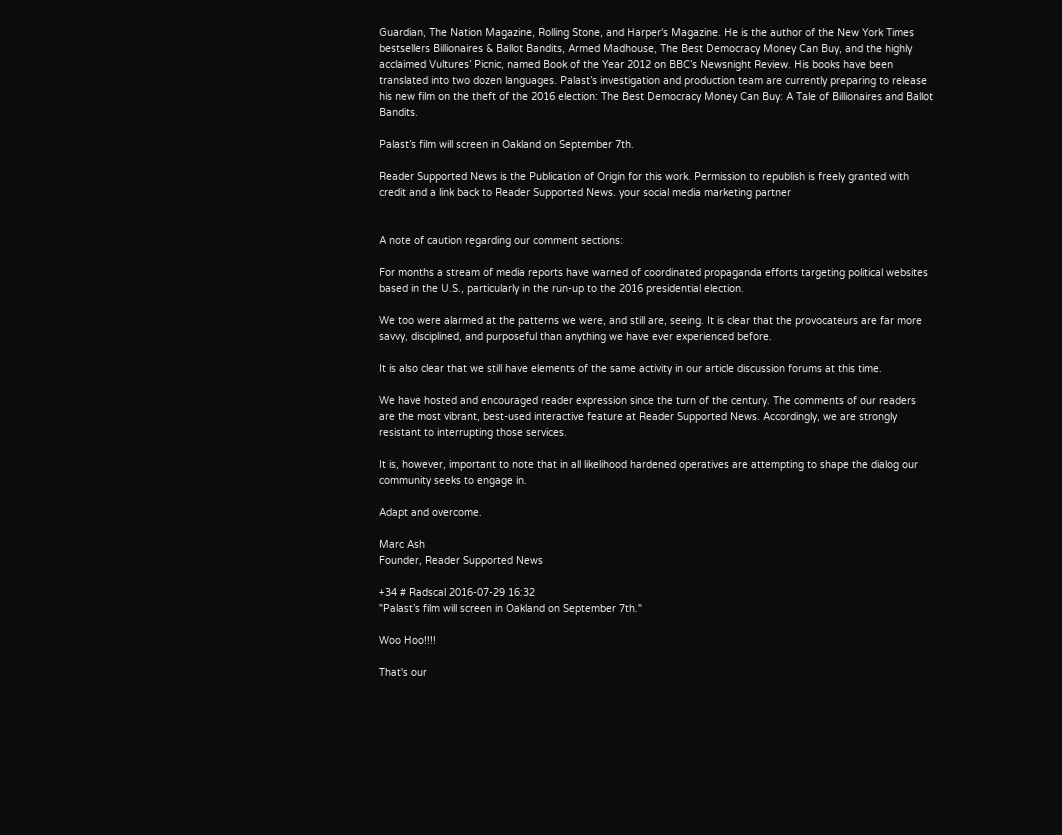Guardian, The Nation Magazine, Rolling Stone, and Harper's Magazine. He is the author of the New York Times bestsellers Billionaires & Ballot Bandits, Armed Madhouse, The Best Democracy Money Can Buy, and the highly acclaimed Vultures’ Picnic, named Book of the Year 2012 on BBC’s Newsnight Review. His books have been translated into two dozen languages. Palast’s investigation and production team are currently preparing to release his new film on the theft of the 2016 election: The Best Democracy Money Can Buy: A Tale of Billionaires and Ballot Bandits.

Palast’s film will screen in Oakland on September 7th.

Reader Supported News is the Publication of Origin for this work. Permission to republish is freely granted with credit and a link back to Reader Supported News. your social media marketing partner


A note of caution regarding our comment sections:

For months a stream of media reports have warned of coordinated propaganda efforts targeting political websites based in the U.S., particularly in the run-up to the 2016 presidential election.

We too were alarmed at the patterns we were, and still are, seeing. It is clear that the provocateurs are far more savvy, disciplined, and purposeful than anything we have ever experienced before.

It is also clear that we still have elements of the same activity in our article discussion forums at this time.

We have hosted and encouraged reader expression since the turn of the century. The comments of our readers are the most vibrant, best-used interactive feature at Reader Supported News. Accordingly, we are strongly resistant to interrupting those services.

It is, however, important to note that in all likelihood hardened operatives are attempting to shape the dialog our community seeks to engage in.

Adapt and overcome.

Marc Ash
Founder, Reader Supported News

+34 # Radscal 2016-07-29 16:32
"Palast’s film will screen in Oakland on September 7th."

Woo Hoo!!!!

That's our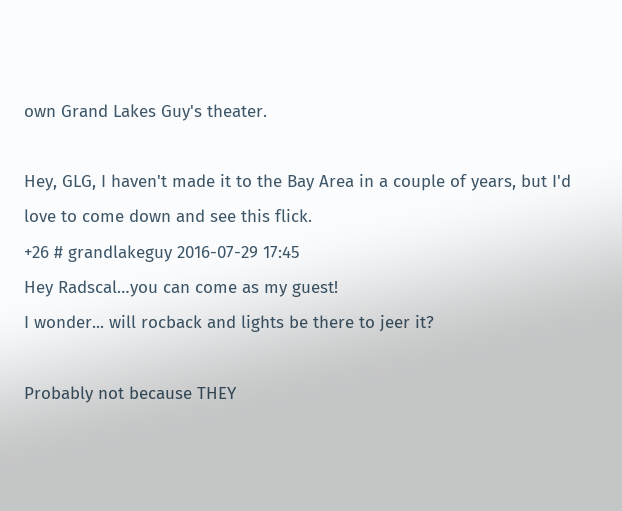own Grand Lakes Guy's theater.

Hey, GLG, I haven't made it to the Bay Area in a couple of years, but I'd love to come down and see this flick.
+26 # grandlakeguy 2016-07-29 17:45
Hey Radscal…you can come as my guest!
I wonder... will rocback and lights be there to jeer it?

Probably not because THEY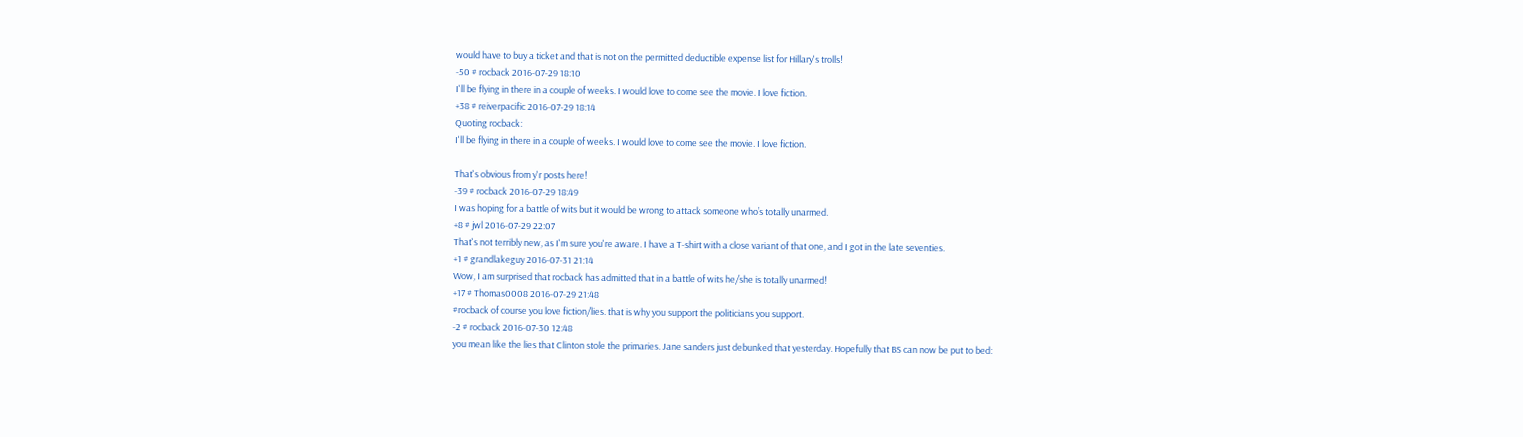would have to buy a ticket and that is not on the permitted deductible expense list for Hillary's trolls!
-50 # rocback 2016-07-29 18:10
I'll be flying in there in a couple of weeks. I would love to come see the movie. I love fiction.
+38 # reiverpacific 2016-07-29 18:14
Quoting rocback:
I'll be flying in there in a couple of weeks. I would love to come see the movie. I love fiction.

That's obvious from y'r posts here!
-39 # rocback 2016-07-29 18:49
I was hoping for a battle of wits but it would be wrong to attack someone who’s totally unarmed.
+8 # jwl 2016-07-29 22:07
That's not terribly new, as I'm sure you're aware. I have a T-shirt with a close variant of that one, and I got in the late seventies.
+1 # grandlakeguy 2016-07-31 21:14
Wow, I am surprised that rocback has admitted that in a battle of wits he/she is totally unarmed!
+17 # Thomas0008 2016-07-29 21:48
#rocback of course you love fiction/lies. that is why you support the politicians you support.
-2 # rocback 2016-07-30 12:48
you mean like the lies that Clinton stole the primaries. Jane sanders just debunked that yesterday. Hopefully that BS can now be put to bed: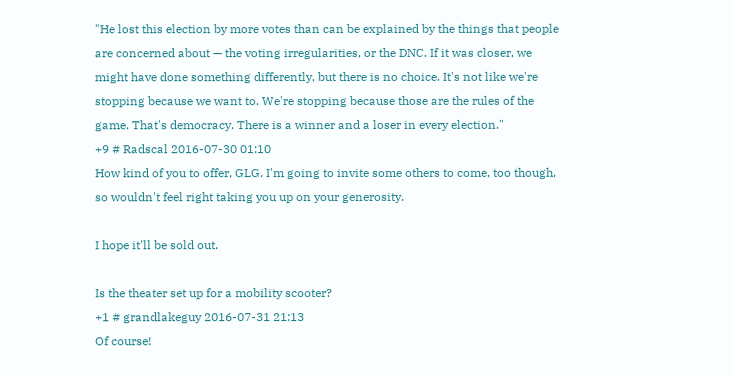"He lost this election by more votes than can be explained by the things that people are concerned about — the voting irregularities, or the DNC. If it was closer, we might have done something differently, but there is no choice. It's not like we're stopping because we want to. We're stopping because those are the rules of the game. That's democracy. There is a winner and a loser in every election."
+9 # Radscal 2016-07-30 01:10
How kind of you to offer, GLG. I'm going to invite some others to come, too though, so wouldn't feel right taking you up on your generosity.

I hope it'll be sold out.

Is the theater set up for a mobility scooter?
+1 # grandlakeguy 2016-07-31 21:13
Of course!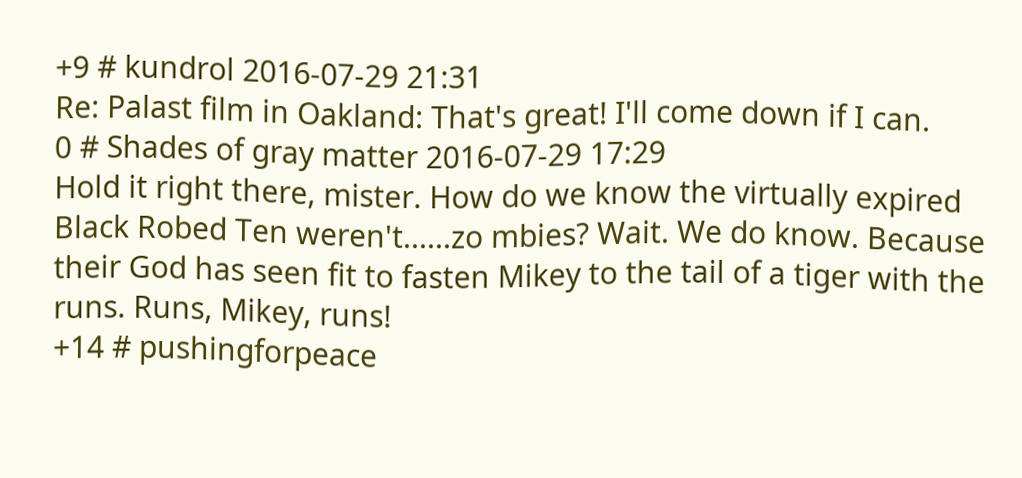+9 # kundrol 2016-07-29 21:31
Re: Palast film in Oakland: That's great! I'll come down if I can.
0 # Shades of gray matter 2016-07-29 17:29
Hold it right there, mister. How do we know the virtually expired Black Robed Ten weren't......zo mbies? Wait. We do know. Because their God has seen fit to fasten Mikey to the tail of a tiger with the runs. Runs, Mikey, runs!
+14 # pushingforpeace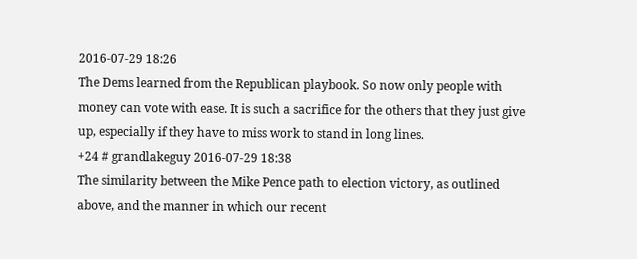2016-07-29 18:26
The Dems learned from the Republican playbook. So now only people with money can vote with ease. It is such a sacrifice for the others that they just give up, especially if they have to miss work to stand in long lines.
+24 # grandlakeguy 2016-07-29 18:38
The similarity between the Mike Pence path to election victory, as outlined above, and the manner in which our recent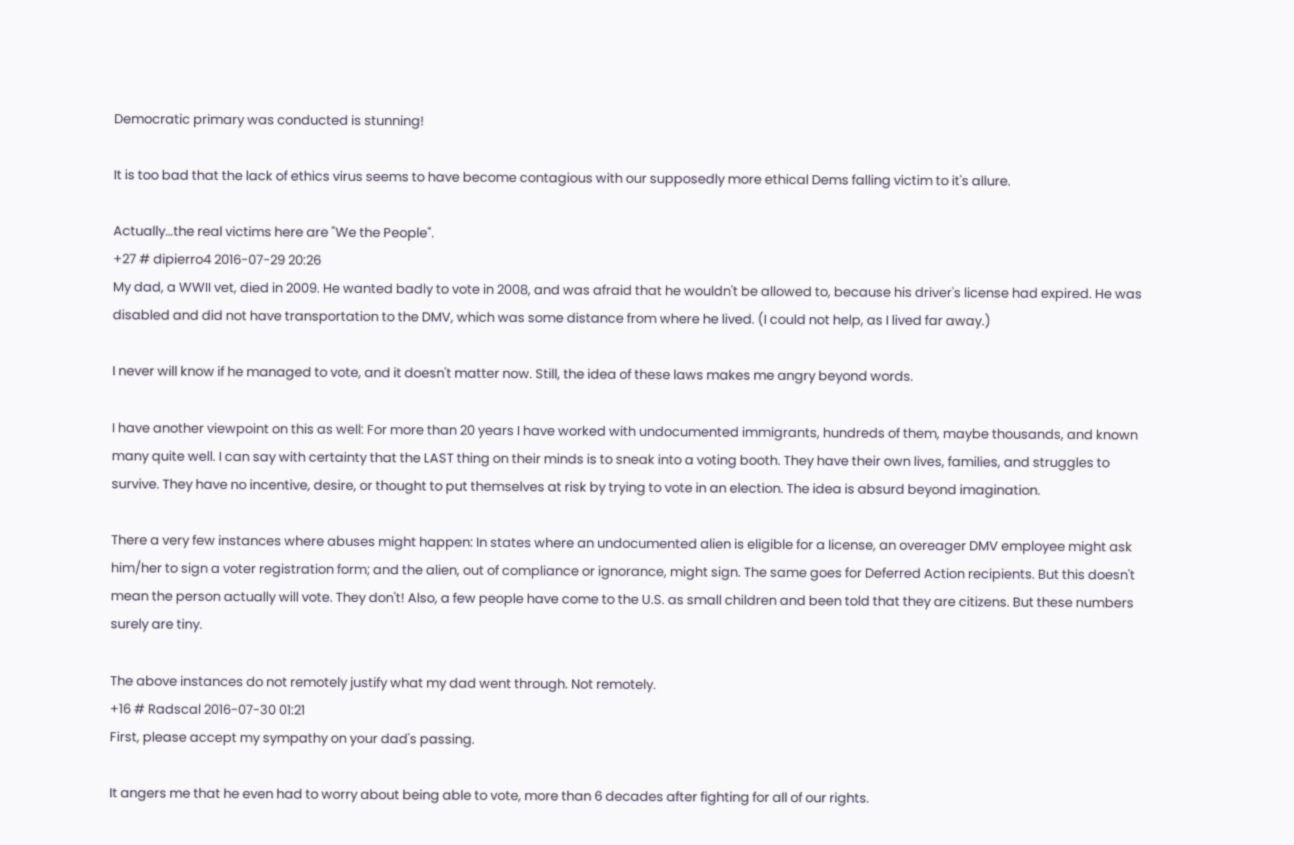Democratic primary was conducted is stunning!

It is too bad that the lack of ethics virus seems to have become contagious with our supposedly more ethical Dems falling victim to it's allure.

Actually…the real victims here are "We the People".
+27 # dipierro4 2016-07-29 20:26
My dad, a WWII vet, died in 2009. He wanted badly to vote in 2008, and was afraid that he wouldn't be allowed to, because his driver's license had expired. He was disabled and did not have transportation to the DMV, which was some distance from where he lived. (I could not help, as I lived far away.)

I never will know if he managed to vote, and it doesn't matter now. Still, the idea of these laws makes me angry beyond words.

I have another viewpoint on this as well: For more than 20 years I have worked with undocumented immigrants, hundreds of them, maybe thousands, and known many quite well. I can say with certainty that the LAST thing on their minds is to sneak into a voting booth. They have their own lives, families, and struggles to survive. They have no incentive, desire, or thought to put themselves at risk by trying to vote in an election. The idea is absurd beyond imagination.

There a very few instances where abuses might happen: In states where an undocumented alien is eligible for a license, an overeager DMV employee might ask him/her to sign a voter registration form; and the alien, out of compliance or ignorance, might sign. The same goes for Deferred Action recipients. But this doesn't mean the person actually will vote. They don't! Also, a few people have come to the U.S. as small children and been told that they are citizens. But these numbers surely are tiny.

The above instances do not remotely justify what my dad went through. Not remotely.
+16 # Radscal 2016-07-30 01:21
First, please accept my sympathy on your dad's passing.

It angers me that he even had to worry about being able to vote, more than 6 decades after fighting for all of our rights.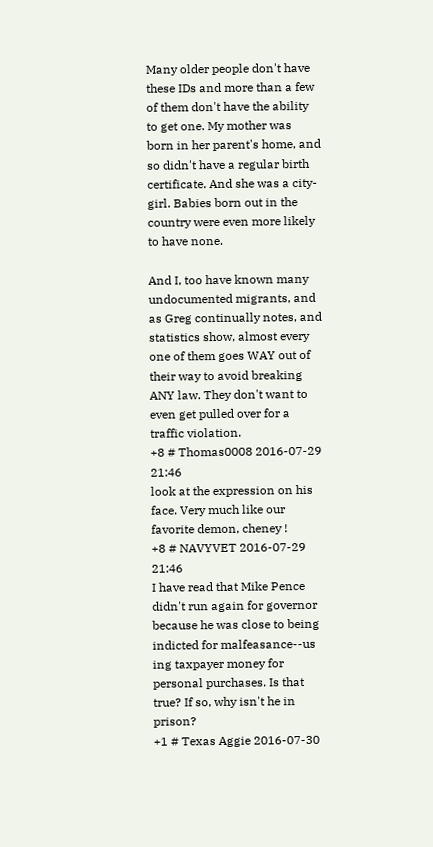Many older people don't have these IDs and more than a few of them don't have the ability to get one. My mother was born in her parent's home, and so didn't have a regular birth certificate. And she was a city-girl. Babies born out in the country were even more likely to have none.

And I, too have known many undocumented migrants, and as Greg continually notes, and statistics show, almost every one of them goes WAY out of their way to avoid breaking ANY law. They don't want to even get pulled over for a traffic violation.
+8 # Thomas0008 2016-07-29 21:46
look at the expression on his face. Very much like our favorite demon, cheney !
+8 # NAVYVET 2016-07-29 21:46
I have read that Mike Pence didn't run again for governor because he was close to being indicted for malfeasance--us ing taxpayer money for personal purchases. Is that true? If so, why isn't he in prison?
+1 # Texas Aggie 2016-07-30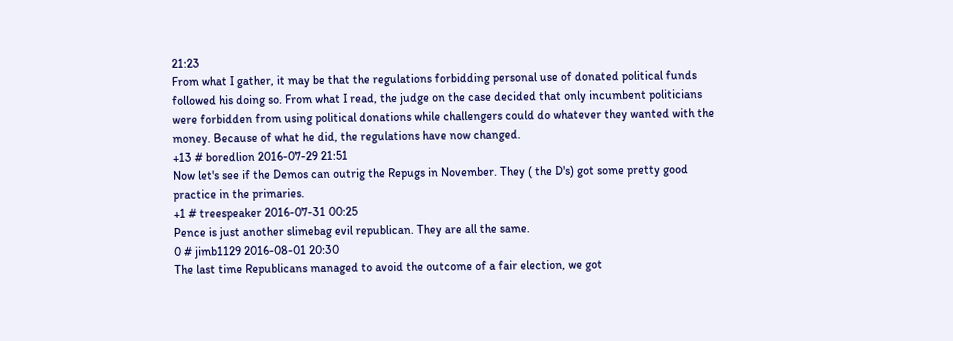21:23
From what I gather, it may be that the regulations forbidding personal use of donated political funds followed his doing so. From what I read, the judge on the case decided that only incumbent politicians were forbidden from using political donations while challengers could do whatever they wanted with the money. Because of what he did, the regulations have now changed.
+13 # boredlion 2016-07-29 21:51
Now let's see if the Demos can outrig the Repugs in November. They ( the D's) got some pretty good practice in the primaries.
+1 # treespeaker 2016-07-31 00:25
Pence is just another slimebag evil republican. They are all the same.
0 # jimb1129 2016-08-01 20:30
The last time Republicans managed to avoid the outcome of a fair election, we got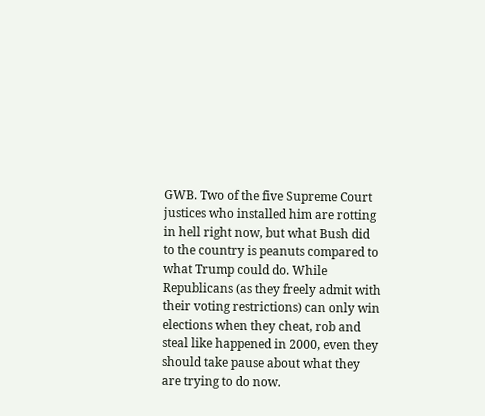GWB. Two of the five Supreme Court justices who installed him are rotting in hell right now, but what Bush did to the country is peanuts compared to what Trump could do. While Republicans (as they freely admit with their voting restrictions) can only win elections when they cheat, rob and steal like happened in 2000, even they should take pause about what they are trying to do now.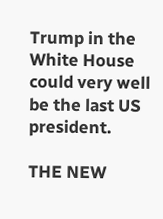Trump in the White House could very well be the last US president.

THE NEW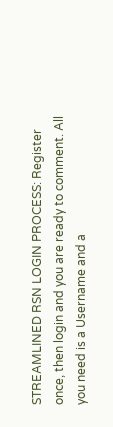STREAMLINED RSN LOGIN PROCESS: Register once, then login and you are ready to comment. All you need is a Username and a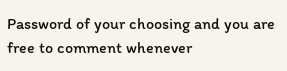Password of your choosing and you are free to comment whenever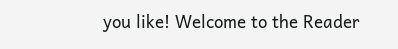you like! Welcome to the Reader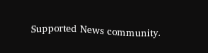Supported News community.